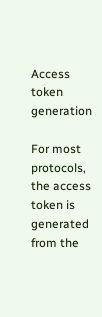Access token generation

For most protocols, the access token is generated from the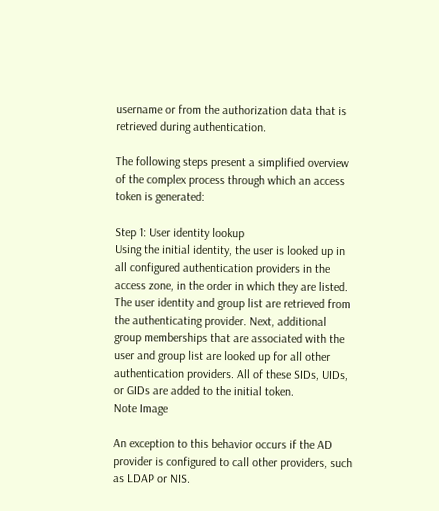username or from the authorization data that is retrieved during authentication.

The following steps present a simplified overview of the complex process through which an access token is generated:

Step 1: User identity lookup
Using the initial identity, the user is looked up in all configured authentication providers in the access zone, in the order in which they are listed. The user identity and group list are retrieved from the authenticating provider. Next, additional group memberships that are associated with the user and group list are looked up for all other authentication providers. All of these SIDs, UIDs, or GIDs are added to the initial token.
Note Image

An exception to this behavior occurs if the AD provider is configured to call other providers, such as LDAP or NIS.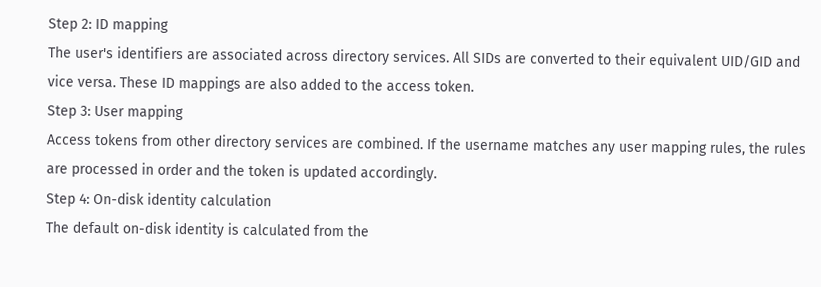Step 2: ID mapping
The user's identifiers are associated across directory services. All SIDs are converted to their equivalent UID/GID and vice versa. These ID mappings are also added to the access token.
Step 3: User mapping
Access tokens from other directory services are combined. If the username matches any user mapping rules, the rules are processed in order and the token is updated accordingly.
Step 4: On-disk identity calculation
The default on-disk identity is calculated from the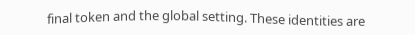final token and the global setting. These identities are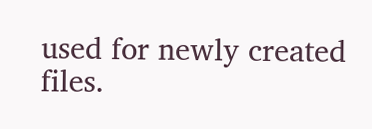used for newly created files.